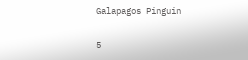Galapagos Pinguin

5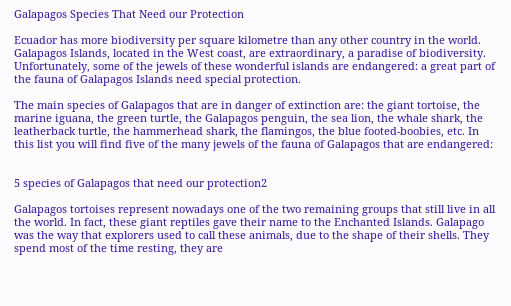Galapagos Species That Need our Protection

Ecuador has more biodiversity per square kilometre than any other country in the world. Galapagos Islands, located in the West coast, are extraordinary, a paradise of biodiversity. Unfortunately, some of the jewels of these wonderful islands are endangered: a great part of the fauna of Galapagos Islands need special protection.

The main species of Galapagos that are in danger of extinction are: the giant tortoise, the marine iguana, the green turtle, the Galapagos penguin, the sea lion, the whale shark, the leatherback turtle, the hammerhead shark, the flamingos, the blue footed-boobies, etc. In this list you will find five of the many jewels of the fauna of Galapagos that are endangered:


5 species of Galapagos that need our protection2

Galapagos tortoises represent nowadays one of the two remaining groups that still live in all the world. In fact, these giant reptiles gave their name to the Enchanted Islands. Galapago was the way that explorers used to call these animals, due to the shape of their shells. They spend most of the time resting, they are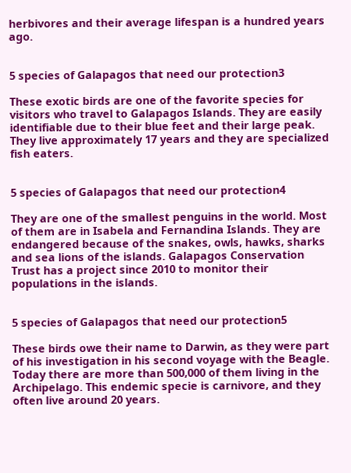herbivores and their average lifespan is a hundred years ago.


5 species of Galapagos that need our protection3

These exotic birds are one of the favorite species for visitors who travel to Galapagos Islands. They are easily identifiable due to their blue feet and their large peak. They live approximately 17 years and they are specialized fish eaters.


5 species of Galapagos that need our protection4

They are one of the smallest penguins in the world. Most of them are in Isabela and Fernandina Islands. They are endangered because of the snakes, owls, hawks, sharks and sea lions of the islands. Galapagos Conservation Trust has a project since 2010 to monitor their populations in the islands.


5 species of Galapagos that need our protection5

These birds owe their name to Darwin, as they were part of his investigation in his second voyage with the Beagle. Today there are more than 500,000 of them living in the Archipelago. This endemic specie is carnivore, and they often live around 20 years.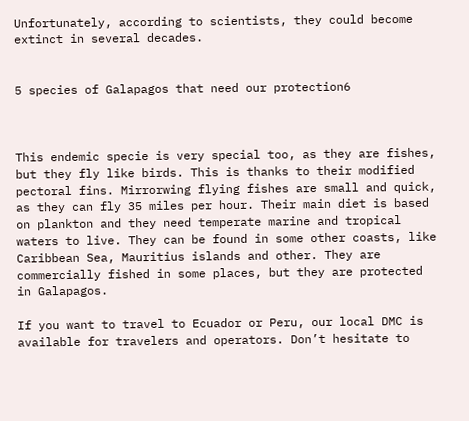Unfortunately, according to scientists, they could become extinct in several decades.


5 species of Galapagos that need our protection6



This endemic specie is very special too, as they are fishes, but they fly like birds. This is thanks to their modified pectoral fins. Mirrorwing flying fishes are small and quick, as they can fly 35 miles per hour. Their main diet is based on plankton and they need temperate marine and tropical waters to live. They can be found in some other coasts, like Caribbean Sea, Mauritius islands and other. They are commercially fished in some places, but they are protected in Galapagos.

If you want to travel to Ecuador or Peru, our local DMC is available for travelers and operators. Don’t hesitate to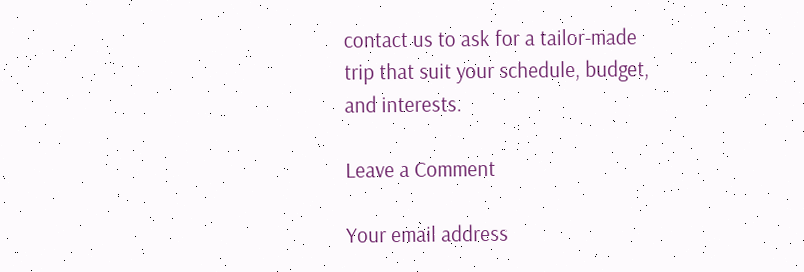contact us to ask for a tailor-made trip that suit your schedule, budget, and interests.

Leave a Comment

Your email address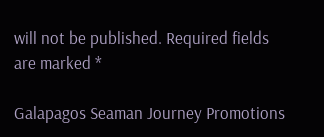will not be published. Required fields are marked *

Galapagos Seaman Journey Promotions